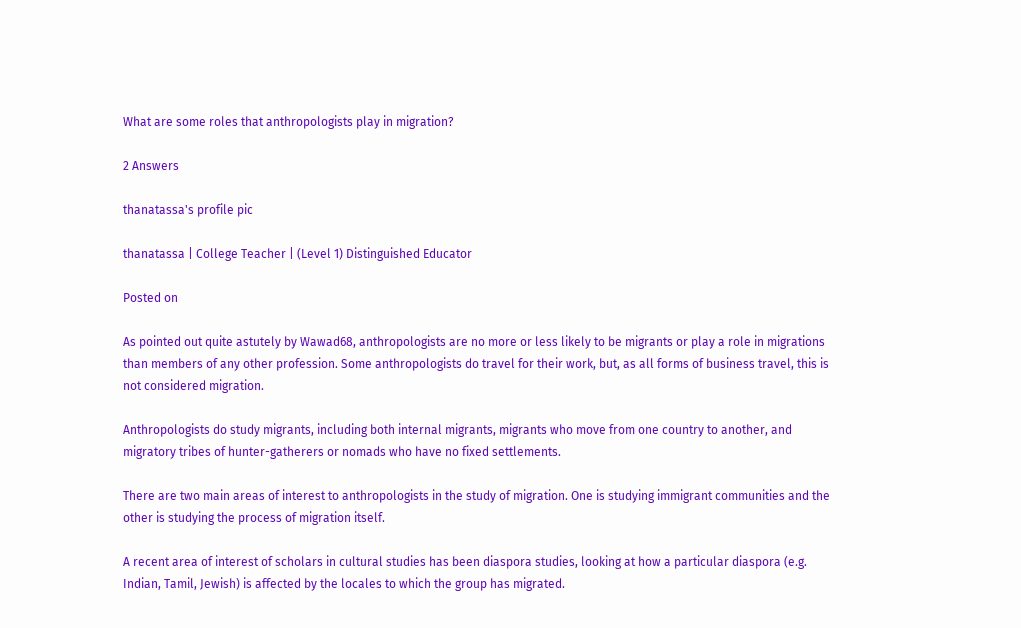What are some roles that anthropologists play in migration?

2 Answers

thanatassa's profile pic

thanatassa | College Teacher | (Level 1) Distinguished Educator

Posted on

As pointed out quite astutely by Wawad68, anthropologists are no more or less likely to be migrants or play a role in migrations than members of any other profession. Some anthropologists do travel for their work, but, as all forms of business travel, this is not considered migration.

Anthropologists do study migrants, including both internal migrants, migrants who move from one country to another, and migratory tribes of hunter-gatherers or nomads who have no fixed settlements.

There are two main areas of interest to anthropologists in the study of migration. One is studying immigrant communities and the other is studying the process of migration itself.

A recent area of interest of scholars in cultural studies has been diaspora studies, looking at how a particular diaspora (e.g. Indian, Tamil, Jewish) is affected by the locales to which the group has migrated.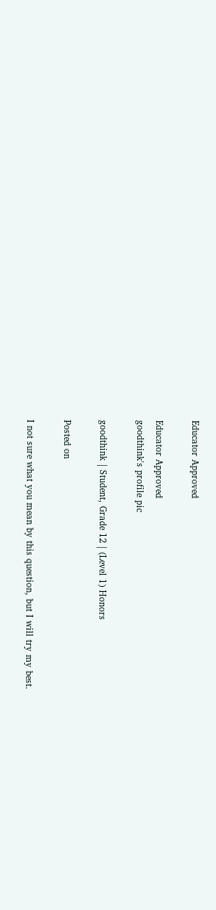Educator Approved

Educator Approved
goodthink's profile pic

goodthink | Student, Grade 12 | (Level 1) Honors

Posted on

I not sure what you mean by this question, but I will try my best.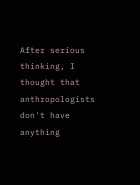After serious thinking, I thought that anthropologists don't have anything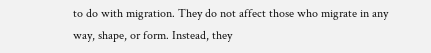to do with migration. They do not affect those who migrate in any way, shape, or form. Instead, they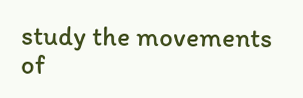study the movements of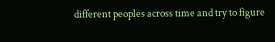different peoples across time and try to figure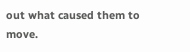out what caused them to move.